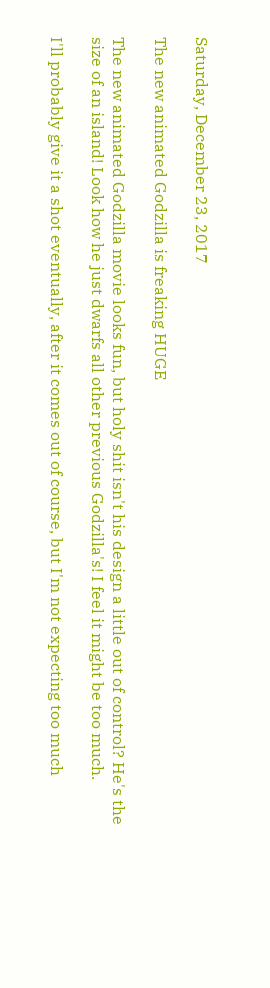Saturday, December 23, 2017

The new animated Godzilla is freaking HUGE

The new animated Godzilla movie looks fun, but holy shit isn't his design a little out of control? He's the size of an island! Look how he just dwarfs all other previous Godzilla's! I feel it might be too much.

I'll probably give it a shot eventually, after it comes out of course, but I'm not expecting too much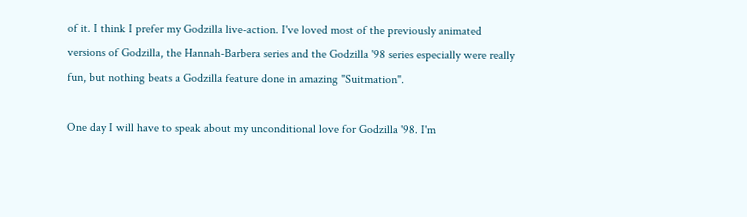of it. I think I prefer my Godzilla live-action. I've loved most of the previously animated versions of Godzilla, the Hannah-Barbera series and the Godzilla '98 series especially were really fun, but nothing beats a Godzilla feature done in amazing "Suitmation".

One day I will have to speak about my unconditional love for Godzilla '98. I'm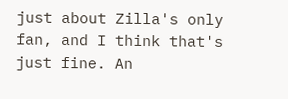just about Zilla's only fan, and I think that's just fine. An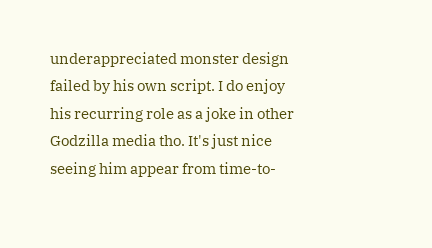underappreciated monster design failed by his own script. I do enjoy his recurring role as a joke in other Godzilla media tho. It's just nice seeing him appear from time-to-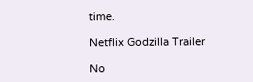time.

Netflix Godzilla Trailer

No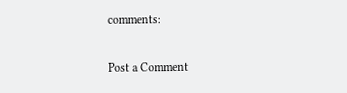comments:

Post a Comment